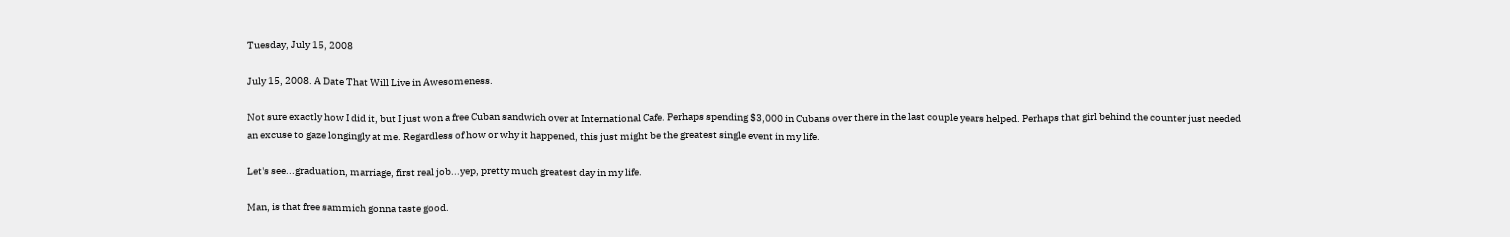Tuesday, July 15, 2008

July 15, 2008. A Date That Will Live in Awesomeness.

Not sure exactly how I did it, but I just won a free Cuban sandwich over at International Cafe. Perhaps spending $3,000 in Cubans over there in the last couple years helped. Perhaps that girl behind the counter just needed an excuse to gaze longingly at me. Regardless of how or why it happened, this just might be the greatest single event in my life.

Let's see...graduation, marriage, first real job...yep, pretty much greatest day in my life.

Man, is that free sammich gonna taste good.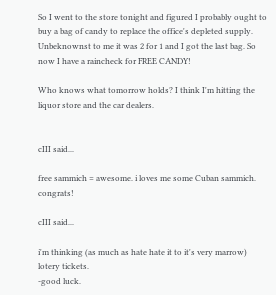So I went to the store tonight and figured I probably ought to buy a bag of candy to replace the office's depleted supply. Unbeknownst to me it was 2 for 1 and I got the last bag. So now I have a raincheck for FREE CANDY!

Who knows what tomorrow holds? I think I'm hitting the liquor store and the car dealers.


cIII said...

free sammich = awesome. i loves me some Cuban sammich. congrats!

cIII said...

i'm thinking (as much as hate hate it to it's very marrow) lotery tickets.
-good luck.